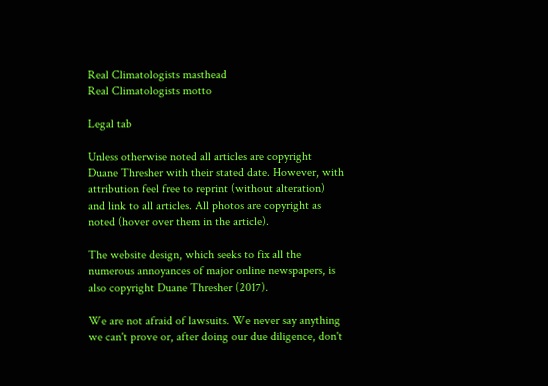Real Climatologists masthead
Real Climatologists motto

Legal tab

Unless otherwise noted all articles are copyright Duane Thresher with their stated date. However, with attribution feel free to reprint (without alteration) and link to all articles. All photos are copyright as noted (hover over them in the article).

The website design, which seeks to fix all the numerous annoyances of major online newspapers, is also copyright Duane Thresher (2017).

We are not afraid of lawsuits. We never say anything we can't prove or, after doing our due diligence, don't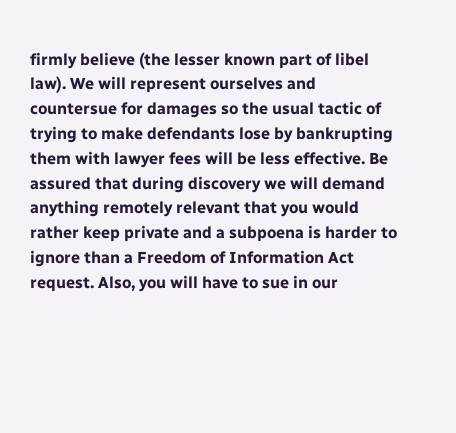firmly believe (the lesser known part of libel law). We will represent ourselves and countersue for damages so the usual tactic of trying to make defendants lose by bankrupting them with lawyer fees will be less effective. Be assured that during discovery we will demand anything remotely relevant that you would rather keep private and a subpoena is harder to ignore than a Freedom of Information Act request. Also, you will have to sue in our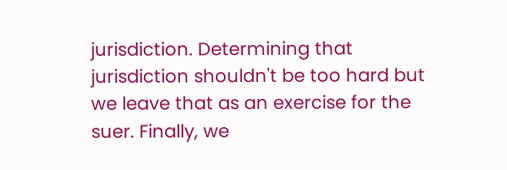jurisdiction. Determining that jurisdiction shouldn't be too hard but we leave that as an exercise for the suer. Finally, we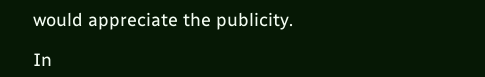would appreciate the publicity.

In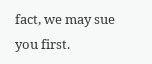fact, we may sue you first.